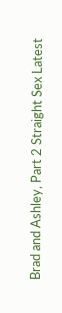Brad and Ashley, Part 2 Straight Sex Latest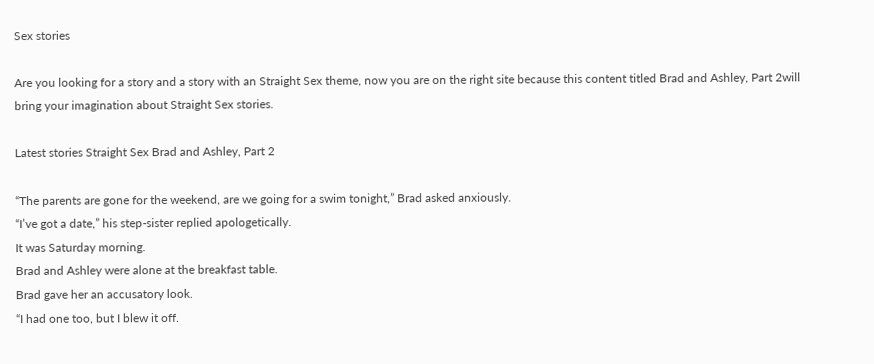Sex stories

Are you looking for a story and a story with an Straight Sex theme, now you are on the right site because this content titled Brad and Ashley, Part 2will bring your imagination about Straight Sex stories.

Latest stories Straight Sex Brad and Ashley, Part 2

“The parents are gone for the weekend, are we going for a swim tonight,” Brad asked anxiously.
“I’ve got a date,” his step-sister replied apologetically.
It was Saturday morning.
Brad and Ashley were alone at the breakfast table.
Brad gave her an accusatory look.
“I had one too, but I blew it off.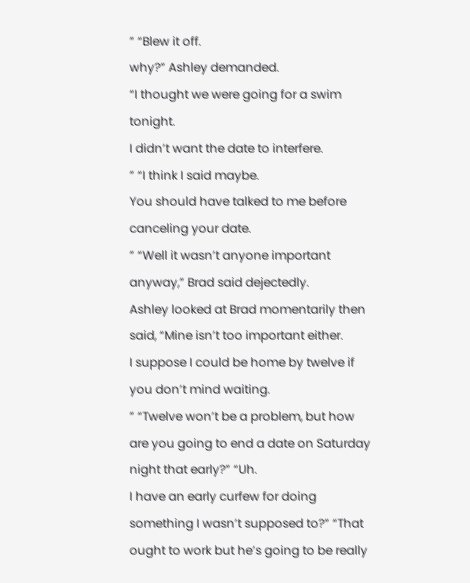” “Blew it off.
why?” Ashley demanded.
“I thought we were going for a swim tonight.
I didn’t want the date to interfere.
” “I think I said maybe.
You should have talked to me before canceling your date.
” “Well it wasn’t anyone important anyway,” Brad said dejectedly.
Ashley looked at Brad momentarily then said, “Mine isn’t too important either.
I suppose I could be home by twelve if you don’t mind waiting.
” “Twelve won’t be a problem, but how are you going to end a date on Saturday night that early?” “Uh.
I have an early curfew for doing something I wasn’t supposed to?” “That ought to work but he’s going to be really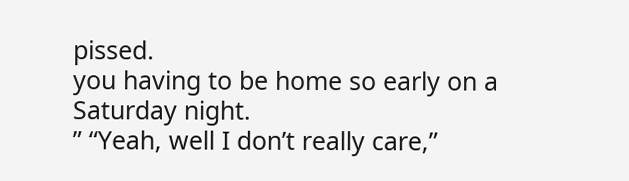pissed.
you having to be home so early on a Saturday night.
” “Yeah, well I don’t really care,”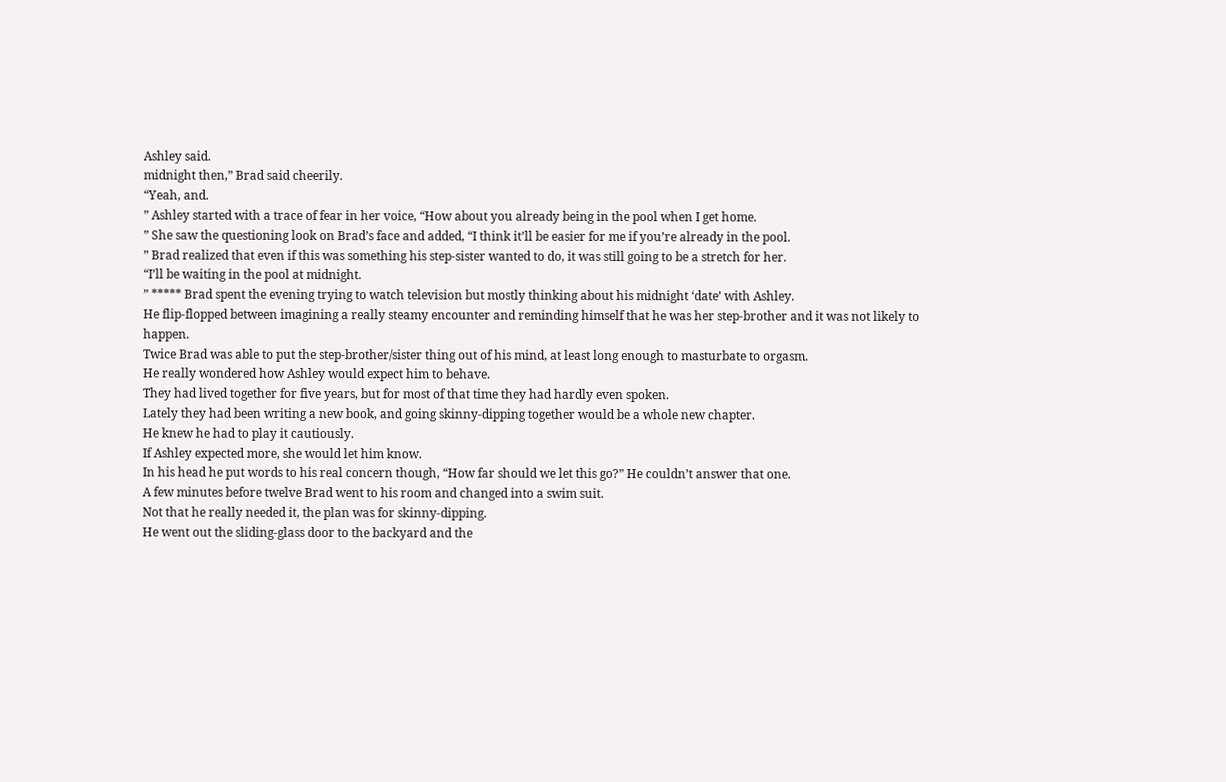Ashley said.
midnight then,” Brad said cheerily.
“Yeah, and.
” Ashley started with a trace of fear in her voice, “How about you already being in the pool when I get home.
” She saw the questioning look on Brad’s face and added, “I think it’ll be easier for me if you’re already in the pool.
” Brad realized that even if this was something his step-sister wanted to do, it was still going to be a stretch for her.
“I’ll be waiting in the pool at midnight.
” ***** Brad spent the evening trying to watch television but mostly thinking about his midnight ‘date’ with Ashley.
He flip-flopped between imagining a really steamy encounter and reminding himself that he was her step-brother and it was not likely to happen.
Twice Brad was able to put the step-brother/sister thing out of his mind, at least long enough to masturbate to orgasm.
He really wondered how Ashley would expect him to behave.
They had lived together for five years, but for most of that time they had hardly even spoken.
Lately they had been writing a new book, and going skinny-dipping together would be a whole new chapter.
He knew he had to play it cautiously.
If Ashley expected more, she would let him know.
In his head he put words to his real concern though, “How far should we let this go?” He couldn’t answer that one.
A few minutes before twelve Brad went to his room and changed into a swim suit.
Not that he really needed it, the plan was for skinny-dipping.
He went out the sliding-glass door to the backyard and the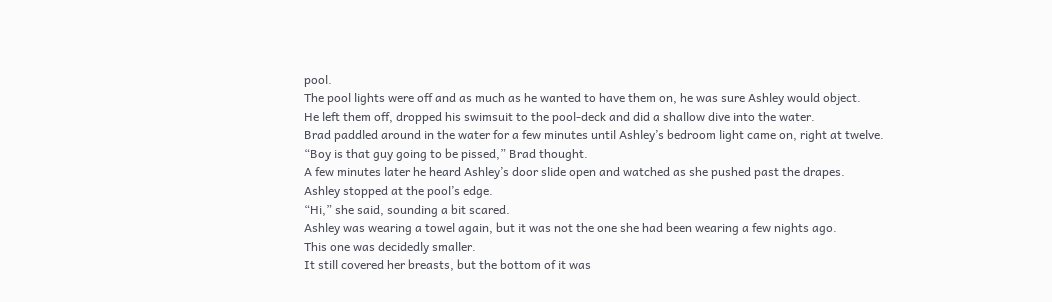pool.
The pool lights were off and as much as he wanted to have them on, he was sure Ashley would object.
He left them off, dropped his swimsuit to the pool-deck and did a shallow dive into the water.
Brad paddled around in the water for a few minutes until Ashley’s bedroom light came on, right at twelve.
“Boy is that guy going to be pissed,” Brad thought.
A few minutes later he heard Ashley’s door slide open and watched as she pushed past the drapes.
Ashley stopped at the pool’s edge.
“Hi,” she said, sounding a bit scared.
Ashley was wearing a towel again, but it was not the one she had been wearing a few nights ago.
This one was decidedly smaller.
It still covered her breasts, but the bottom of it was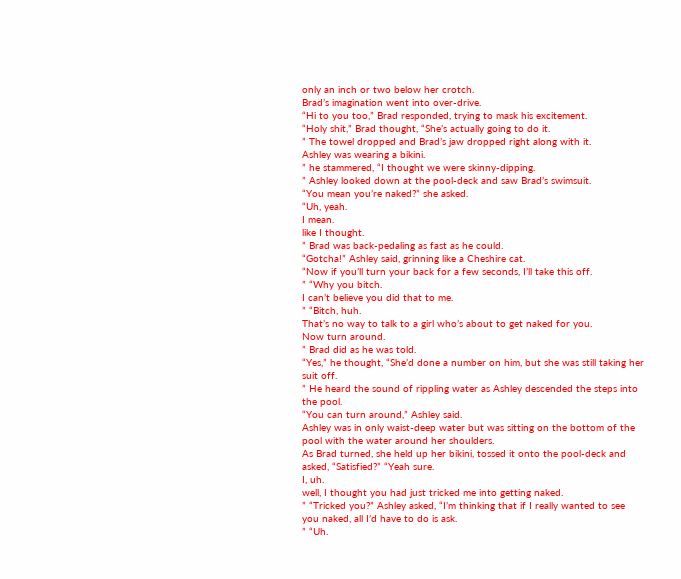only an inch or two below her crotch.
Brad’s imagination went into over-drive.
“Hi to you too,” Brad responded, trying to mask his excitement.
“Holy shit,” Brad thought, “She’s actually going to do it.
” The towel dropped and Brad’s jaw dropped right along with it.
Ashley was wearing a bikini.
” he stammered, “I thought we were skinny-dipping.
” Ashley looked down at the pool-deck and saw Brad’s swimsuit.
“You mean you’re naked?” she asked.
“Uh, yeah.
I mean.
like I thought.
” Brad was back-pedaling as fast as he could.
“Gotcha!” Ashley said, grinning like a Cheshire cat.
“Now if you’ll turn your back for a few seconds, I’ll take this off.
” “Why you bitch.
I can’t believe you did that to me.
” “Bitch, huh.
That’s no way to talk to a girl who’s about to get naked for you.
Now turn around.
” Brad did as he was told.
“Yes,” he thought, “She’d done a number on him, but she was still taking her suit off.
” He heard the sound of rippling water as Ashley descended the steps into the pool.
“You can turn around,” Ashley said.
Ashley was in only waist-deep water but was sitting on the bottom of the pool with the water around her shoulders.
As Brad turned, she held up her bikini, tossed it onto the pool-deck and asked, “Satisfied?” “Yeah sure.
I, uh.
well, I thought you had just tricked me into getting naked.
” “Tricked you?” Ashley asked, “I’m thinking that if I really wanted to see you naked, all I’d have to do is ask.
” “Uh.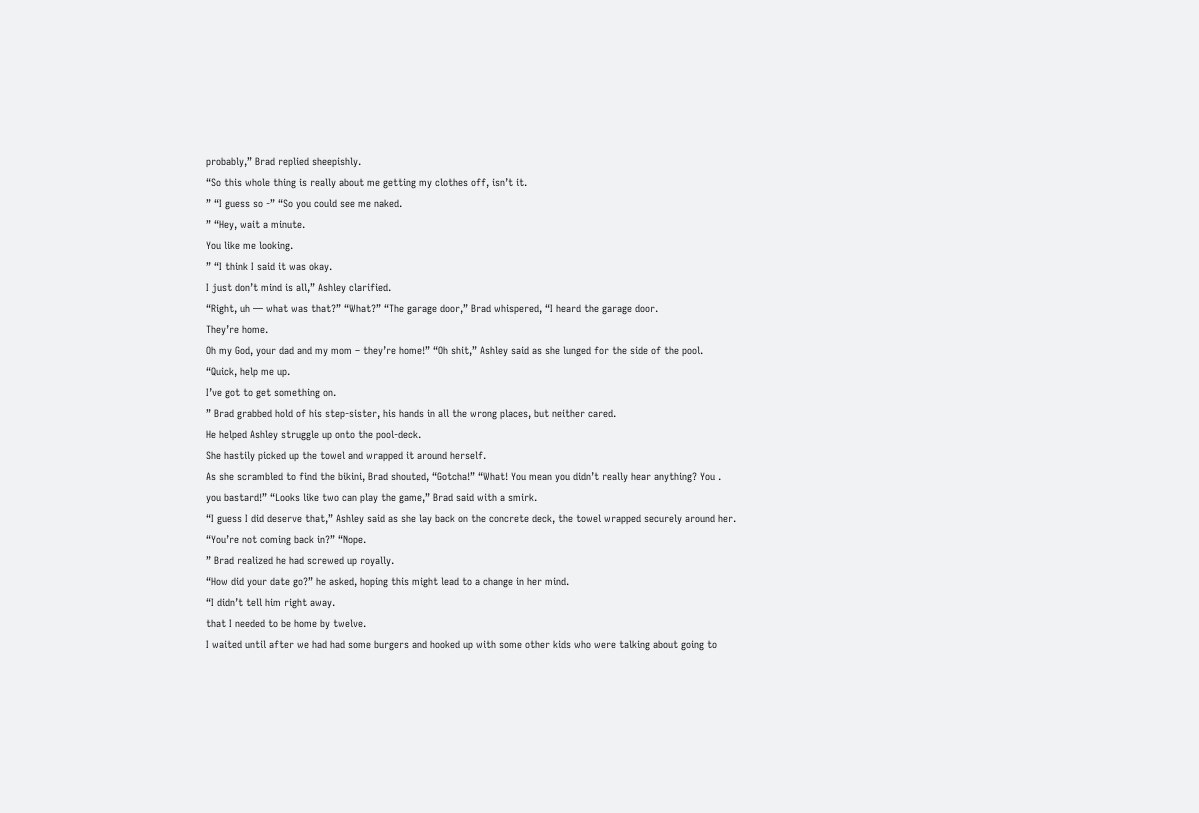probably,” Brad replied sheepishly.
“So this whole thing is really about me getting my clothes off, isn’t it.
” “I guess so -” “So you could see me naked.
” “Hey, wait a minute.
You like me looking.
” “I think I said it was okay.
I just don’t mind is all,” Ashley clarified.
“Right, uh — what was that?” “What?” “The garage door,” Brad whispered, “I heard the garage door.
They’re home.
Oh my God, your dad and my mom – they’re home!” “Oh shit,” Ashley said as she lunged for the side of the pool.
“Quick, help me up.
I’ve got to get something on.
” Brad grabbed hold of his step-sister, his hands in all the wrong places, but neither cared.
He helped Ashley struggle up onto the pool-deck.
She hastily picked up the towel and wrapped it around herself.
As she scrambled to find the bikini, Brad shouted, “Gotcha!” “What! You mean you didn’t really hear anything? You .
you bastard!” “Looks like two can play the game,” Brad said with a smirk.
“I guess I did deserve that,” Ashley said as she lay back on the concrete deck, the towel wrapped securely around her.
“You’re not coming back in?” “Nope.
” Brad realized he had screwed up royally.
“How did your date go?” he asked, hoping this might lead to a change in her mind.
“I didn’t tell him right away.
that I needed to be home by twelve.
I waited until after we had had some burgers and hooked up with some other kids who were talking about going to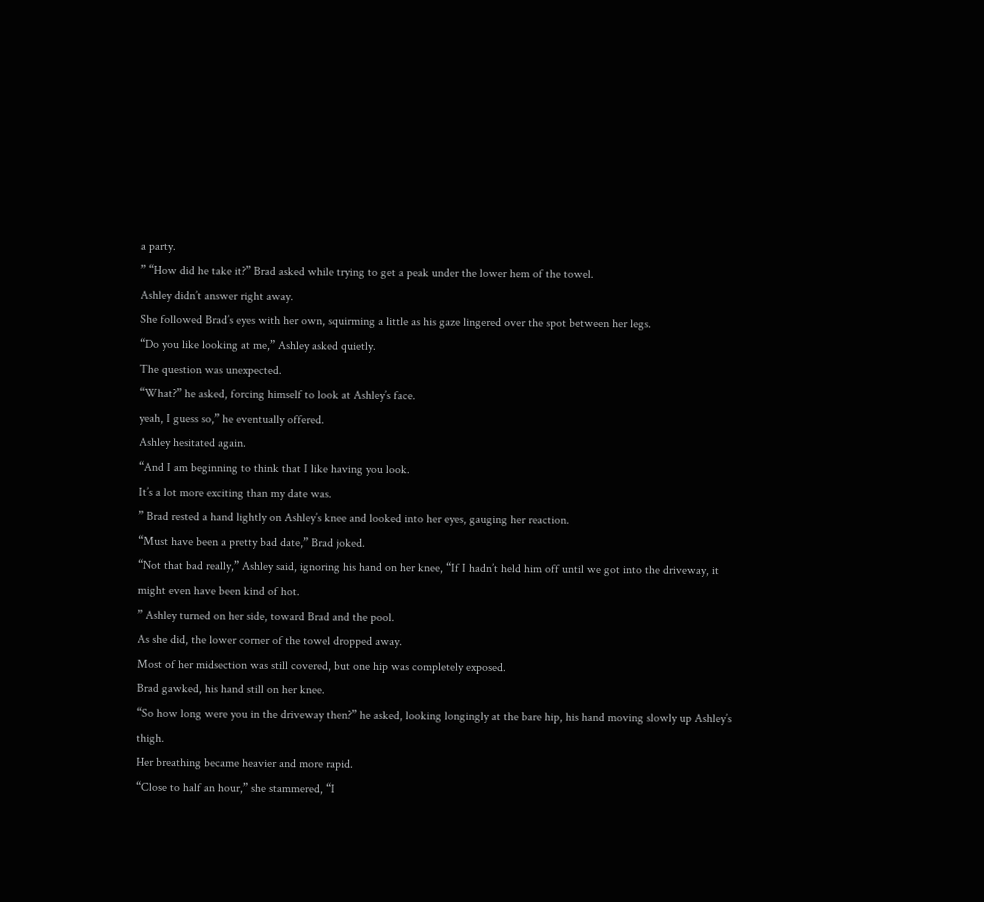a party.
” “How did he take it?” Brad asked while trying to get a peak under the lower hem of the towel.
Ashley didn’t answer right away.
She followed Brad’s eyes with her own, squirming a little as his gaze lingered over the spot between her legs.
“Do you like looking at me,” Ashley asked quietly.
The question was unexpected.
“What?” he asked, forcing himself to look at Ashley’s face.
yeah, I guess so,” he eventually offered.
Ashley hesitated again.
“And I am beginning to think that I like having you look.
It’s a lot more exciting than my date was.
” Brad rested a hand lightly on Ashley’s knee and looked into her eyes, gauging her reaction.
“Must have been a pretty bad date,” Brad joked.
“Not that bad really,” Ashley said, ignoring his hand on her knee, “If I hadn’t held him off until we got into the driveway, it might even have been kind of hot.
” Ashley turned on her side, toward Brad and the pool.
As she did, the lower corner of the towel dropped away.
Most of her midsection was still covered, but one hip was completely exposed.
Brad gawked, his hand still on her knee.
“So how long were you in the driveway then?” he asked, looking longingly at the bare hip, his hand moving slowly up Ashley’s thigh.
Her breathing became heavier and more rapid.
“Close to half an hour,” she stammered, “I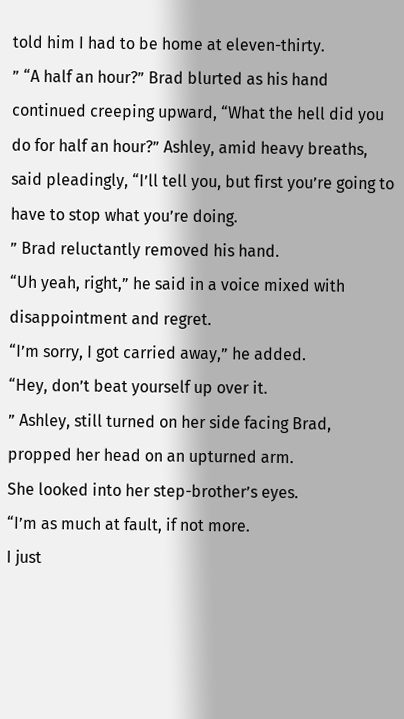told him I had to be home at eleven-thirty.
” “A half an hour?” Brad blurted as his hand continued creeping upward, “What the hell did you do for half an hour?” Ashley, amid heavy breaths, said pleadingly, “I’ll tell you, but first you’re going to have to stop what you’re doing.
” Brad reluctantly removed his hand.
“Uh yeah, right,” he said in a voice mixed with disappointment and regret.
“I’m sorry, I got carried away,” he added.
“Hey, don’t beat yourself up over it.
” Ashley, still turned on her side facing Brad, propped her head on an upturned arm.
She looked into her step-brother’s eyes.
“I’m as much at fault, if not more.
I just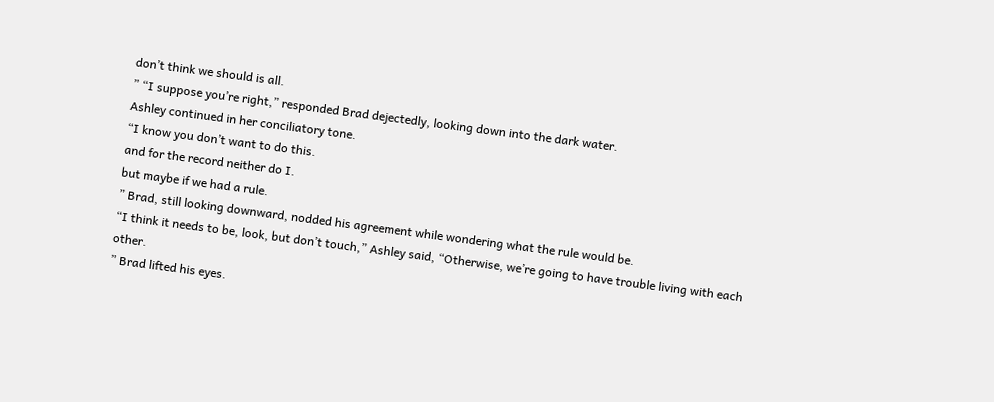don’t think we should is all.
” “I suppose you’re right,” responded Brad dejectedly, looking down into the dark water.
Ashley continued in her conciliatory tone.
“I know you don’t want to do this.
and for the record neither do I.
but maybe if we had a rule.
” Brad, still looking downward, nodded his agreement while wondering what the rule would be.
“I think it needs to be, look, but don’t touch,” Ashley said, “Otherwise, we’re going to have trouble living with each other.
” Brad lifted his eyes.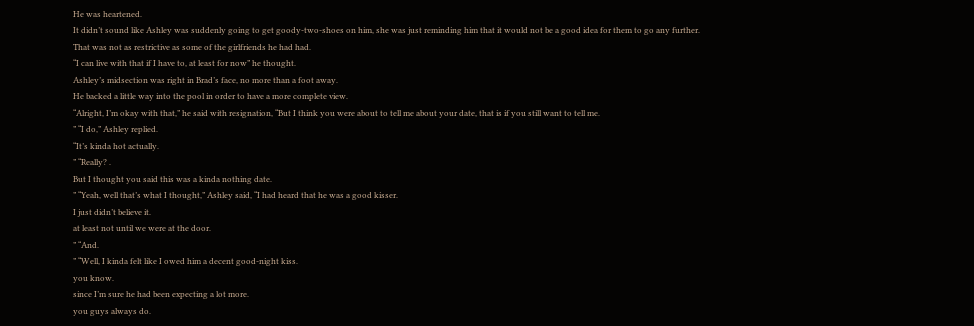He was heartened.
It didn’t sound like Ashley was suddenly going to get goody-two-shoes on him, she was just reminding him that it would not be a good idea for them to go any further.
That was not as restrictive as some of the girlfriends he had had.
“I can live with that if I have to, at least for now” he thought.
Ashley’s midsection was right in Brad’s face, no more than a foot away.
He backed a little way into the pool in order to have a more complete view.
“Alright, I’m okay with that,” he said with resignation, “But I think you were about to tell me about your date, that is if you still want to tell me.
” “I do,” Ashley replied.
“It’s kinda hot actually.
” “Really? .
But I thought you said this was a kinda nothing date.
” “Yeah, well that’s what I thought,” Ashley said, “I had heard that he was a good kisser.
I just didn’t believe it.
at least not until we were at the door.
” “And.
” “Well, I kinda felt like I owed him a decent good-night kiss.
you know.
since I’m sure he had been expecting a lot more.
you guys always do.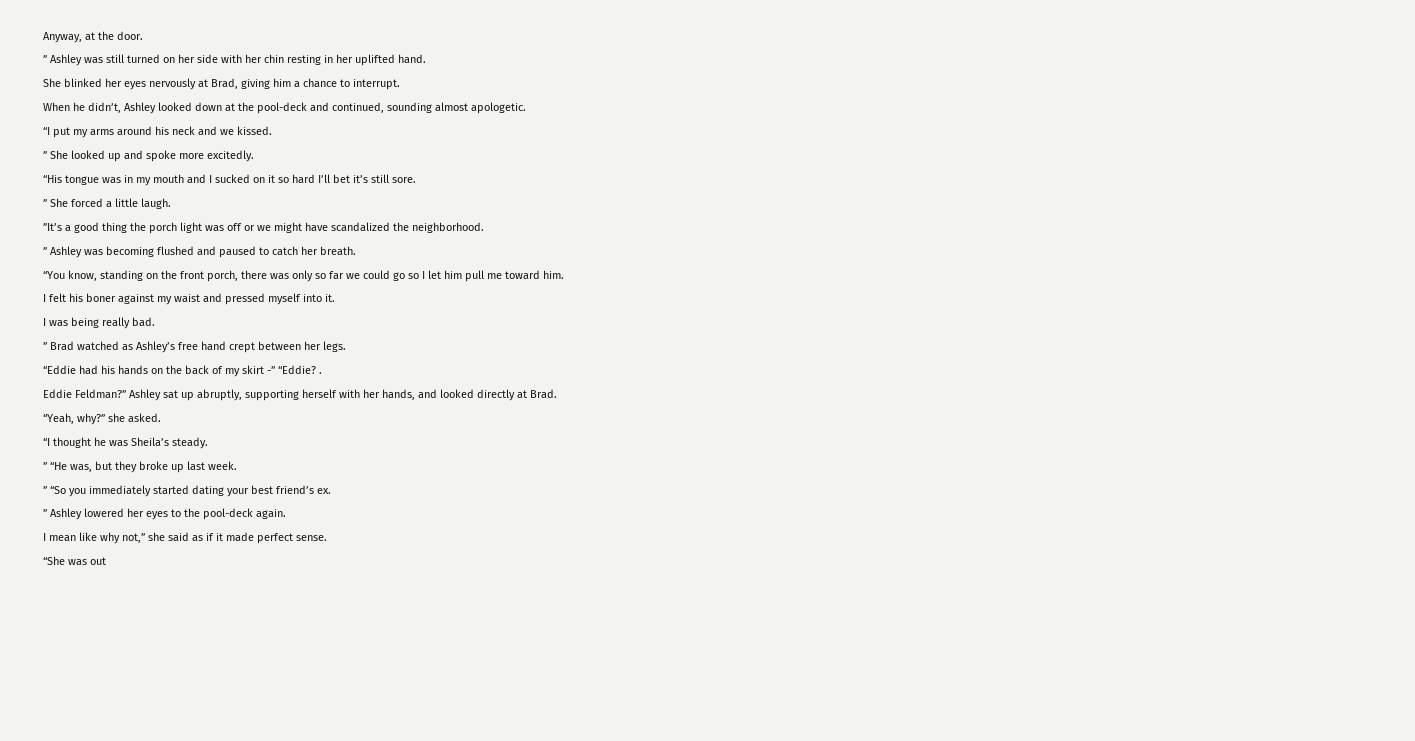Anyway, at the door.
” Ashley was still turned on her side with her chin resting in her uplifted hand.
She blinked her eyes nervously at Brad, giving him a chance to interrupt.
When he didn’t, Ashley looked down at the pool-deck and continued, sounding almost apologetic.
“I put my arms around his neck and we kissed.
” She looked up and spoke more excitedly.
“His tongue was in my mouth and I sucked on it so hard I’ll bet it’s still sore.
” She forced a little laugh.
”It’s a good thing the porch light was off or we might have scandalized the neighborhood.
” Ashley was becoming flushed and paused to catch her breath.
“You know, standing on the front porch, there was only so far we could go so I let him pull me toward him.
I felt his boner against my waist and pressed myself into it.
I was being really bad.
” Brad watched as Ashley’s free hand crept between her legs.
“Eddie had his hands on the back of my skirt -” “Eddie? .
Eddie Feldman?” Ashley sat up abruptly, supporting herself with her hands, and looked directly at Brad.
“Yeah, why?” she asked.
“I thought he was Sheila’s steady.
” “He was, but they broke up last week.
” “So you immediately started dating your best friend’s ex.
” Ashley lowered her eyes to the pool-deck again.
I mean like why not,” she said as if it made perfect sense.
“She was out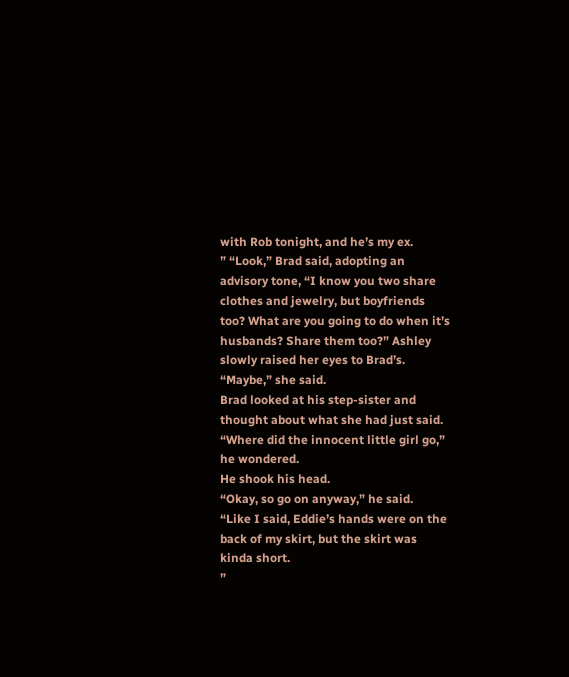with Rob tonight, and he’s my ex.
” “Look,” Brad said, adopting an advisory tone, “I know you two share clothes and jewelry, but boyfriends too? What are you going to do when it’s husbands? Share them too?” Ashley slowly raised her eyes to Brad’s.
“Maybe,” she said.
Brad looked at his step-sister and thought about what she had just said.
“Where did the innocent little girl go,” he wondered.
He shook his head.
“Okay, so go on anyway,” he said.
“Like I said, Eddie’s hands were on the back of my skirt, but the skirt was kinda short.
”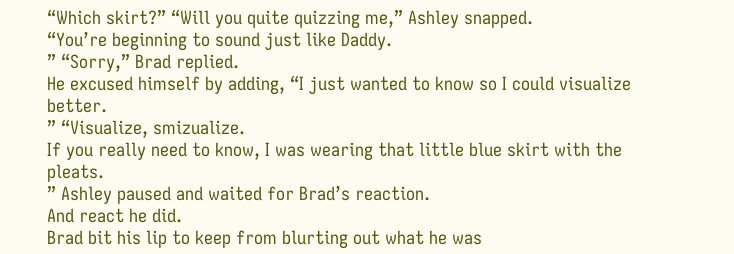“Which skirt?” “Will you quite quizzing me,” Ashley snapped.
“You’re beginning to sound just like Daddy.
” “Sorry,” Brad replied.
He excused himself by adding, “I just wanted to know so I could visualize better.
” “Visualize, smizualize.
If you really need to know, I was wearing that little blue skirt with the pleats.
” Ashley paused and waited for Brad’s reaction.
And react he did.
Brad bit his lip to keep from blurting out what he was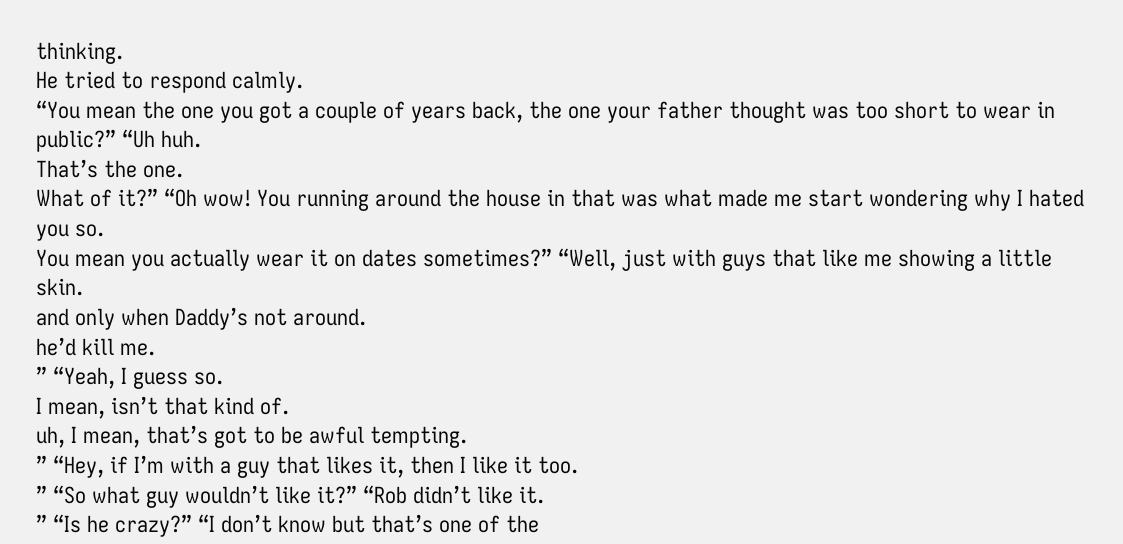thinking.
He tried to respond calmly.
“You mean the one you got a couple of years back, the one your father thought was too short to wear in public?” “Uh huh.
That’s the one.
What of it?” “Oh wow! You running around the house in that was what made me start wondering why I hated you so.
You mean you actually wear it on dates sometimes?” “Well, just with guys that like me showing a little skin.
and only when Daddy’s not around.
he’d kill me.
” “Yeah, I guess so.
I mean, isn’t that kind of.
uh, I mean, that’s got to be awful tempting.
” “Hey, if I’m with a guy that likes it, then I like it too.
” “So what guy wouldn’t like it?” “Rob didn’t like it.
” “Is he crazy?” “I don’t know but that’s one of the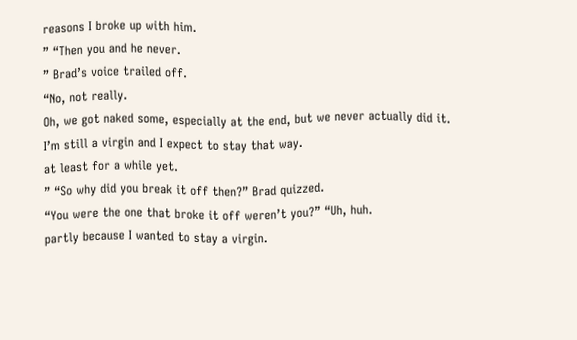reasons I broke up with him.
” “Then you and he never.
” Brad’s voice trailed off.
“No, not really.
Oh, we got naked some, especially at the end, but we never actually did it.
I’m still a virgin and I expect to stay that way.
at least for a while yet.
” “So why did you break it off then?” Brad quizzed.
“You were the one that broke it off weren’t you?” “Uh, huh.
partly because I wanted to stay a virgin.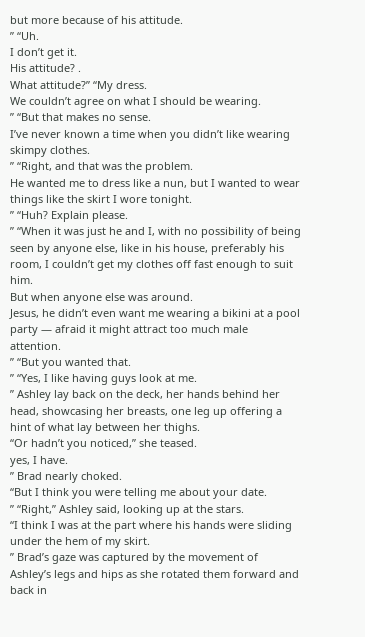but more because of his attitude.
” “Uh.
I don’t get it.
His attitude? .
What attitude?” “My dress.
We couldn’t agree on what I should be wearing.
” “But that makes no sense.
I’ve never known a time when you didn’t like wearing skimpy clothes.
” “Right, and that was the problem.
He wanted me to dress like a nun, but I wanted to wear things like the skirt I wore tonight.
” “Huh? Explain please.
” “When it was just he and I, with no possibility of being seen by anyone else, like in his house, preferably his room, I couldn’t get my clothes off fast enough to suit him.
But when anyone else was around.
Jesus, he didn’t even want me wearing a bikini at a pool party — afraid it might attract too much male attention.
” “But you wanted that.
” “Yes, I like having guys look at me.
” Ashley lay back on the deck, her hands behind her head, showcasing her breasts, one leg up offering a hint of what lay between her thighs.
“Or hadn’t you noticed,” she teased.
yes, I have.
” Brad nearly choked.
“But I think you were telling me about your date.
” “Right,” Ashley said, looking up at the stars.
“I think I was at the part where his hands were sliding under the hem of my skirt.
” Brad’s gaze was captured by the movement of Ashley’s legs and hips as she rotated them forward and back in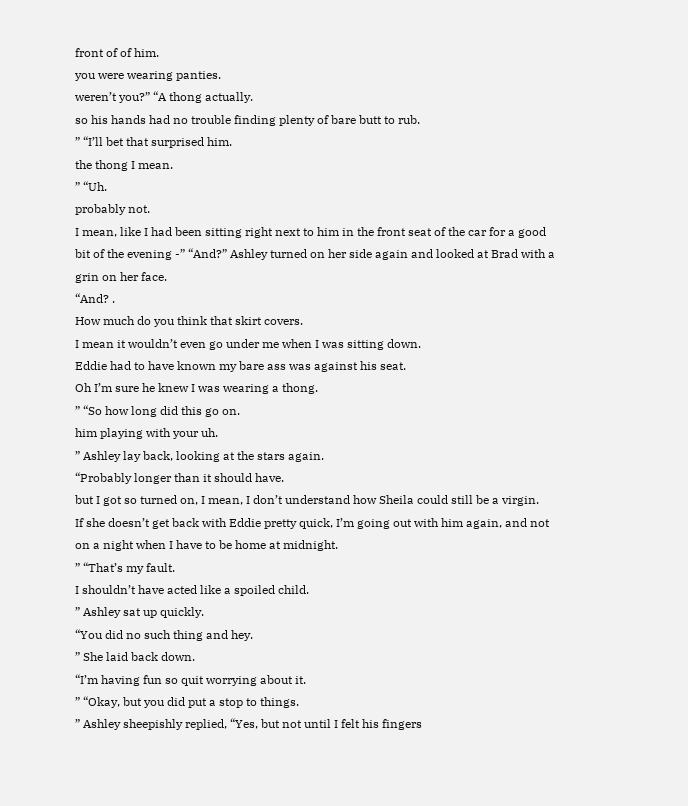front of of him.
you were wearing panties.
weren’t you?” “A thong actually.
so his hands had no trouble finding plenty of bare butt to rub.
” “I’ll bet that surprised him.
the thong I mean.
” “Uh.
probably not.
I mean, like I had been sitting right next to him in the front seat of the car for a good bit of the evening -” “And?” Ashley turned on her side again and looked at Brad with a grin on her face.
“And? .
How much do you think that skirt covers.
I mean it wouldn’t even go under me when I was sitting down.
Eddie had to have known my bare ass was against his seat.
Oh I’m sure he knew I was wearing a thong.
” “So how long did this go on.
him playing with your uh.
” Ashley lay back, looking at the stars again.
“Probably longer than it should have.
but I got so turned on, I mean, I don’t understand how Sheila could still be a virgin.
If she doesn’t get back with Eddie pretty quick, I’m going out with him again, and not on a night when I have to be home at midnight.
” “That’s my fault.
I shouldn’t have acted like a spoiled child.
” Ashley sat up quickly.
“You did no such thing and hey.
” She laid back down.
“I’m having fun so quit worrying about it.
” “Okay, but you did put a stop to things.
” Ashley sheepishly replied, “Yes, but not until I felt his fingers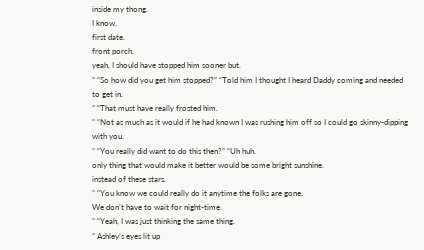inside my thong.
I know.
first date.
front porch.
yeah, I should have stopped him sooner but.
” “So how did you get him stopped?” “Told him I thought I heard Daddy coming and needed to get in.
” “That must have really frosted him.
” “Not as much as it would if he had known I was rushing him off so I could go skinny-dipping with you.
” “You really did want to do this then?” “Uh huh.
only thing that would make it better would be some bright sunshine.
instead of these stars.
” “You know we could really do it anytime the folks are gone.
We don’t have to wait for night-time.
” “Yeah, I was just thinking the same thing.
” Ashley’s eyes lit up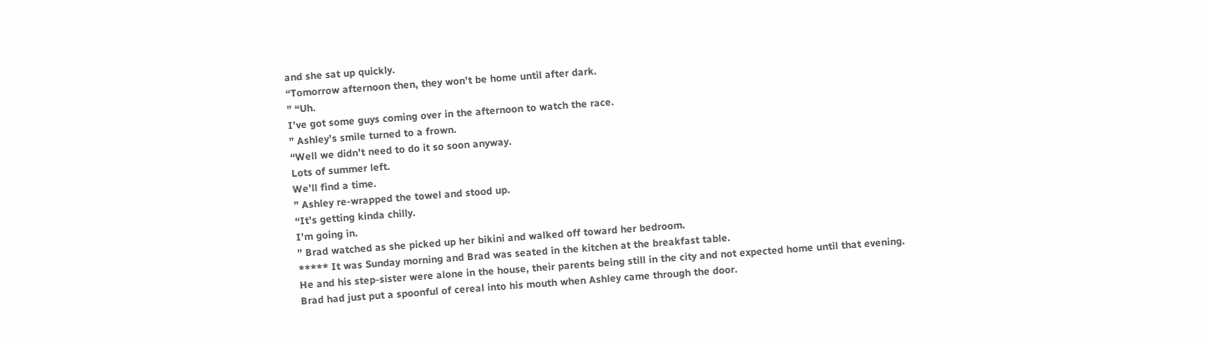and she sat up quickly.
“Tomorrow afternoon then, they won’t be home until after dark.
” “Uh.
I’ve got some guys coming over in the afternoon to watch the race.
” Ashley’s smile turned to a frown.
“Well we didn’t need to do it so soon anyway.
Lots of summer left.
We’ll find a time.
” Ashley re-wrapped the towel and stood up.
“It’s getting kinda chilly.
I’m going in.
” Brad watched as she picked up her bikini and walked off toward her bedroom.
***** It was Sunday morning and Brad was seated in the kitchen at the breakfast table.
He and his step-sister were alone in the house, their parents being still in the city and not expected home until that evening.
Brad had just put a spoonful of cereal into his mouth when Ashley came through the door.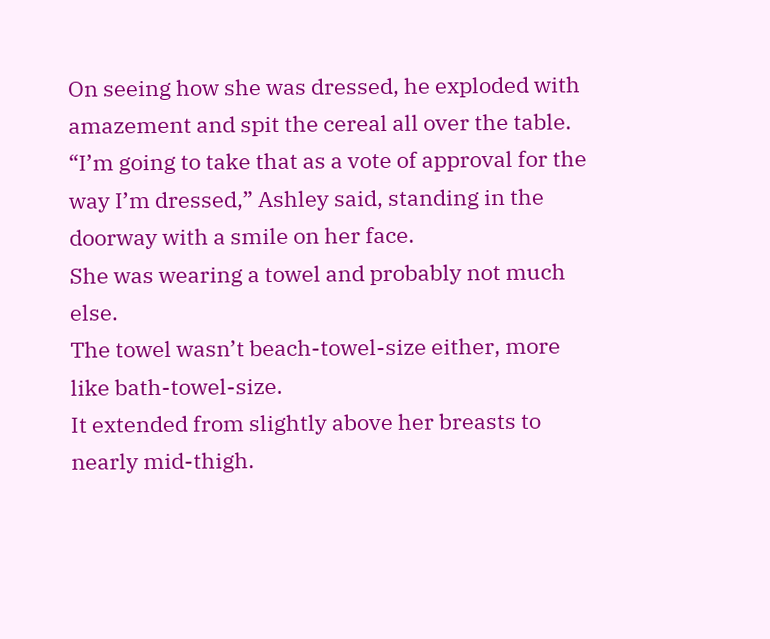On seeing how she was dressed, he exploded with amazement and spit the cereal all over the table.
“I’m going to take that as a vote of approval for the way I’m dressed,” Ashley said, standing in the doorway with a smile on her face.
She was wearing a towel and probably not much else.
The towel wasn’t beach-towel-size either, more like bath-towel-size.
It extended from slightly above her breasts to nearly mid-thigh.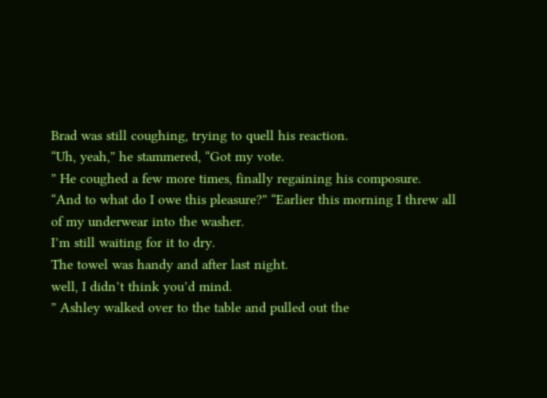Brad was still coughing, trying to quell his reaction.
“Uh, yeah,” he stammered, “Got my vote.
” He coughed a few more times, finally regaining his composure.
“And to what do I owe this pleasure?” “Earlier this morning I threw all of my underwear into the washer.
I’m still waiting for it to dry.
The towel was handy and after last night.
well, I didn’t think you’d mind.
” Ashley walked over to the table and pulled out the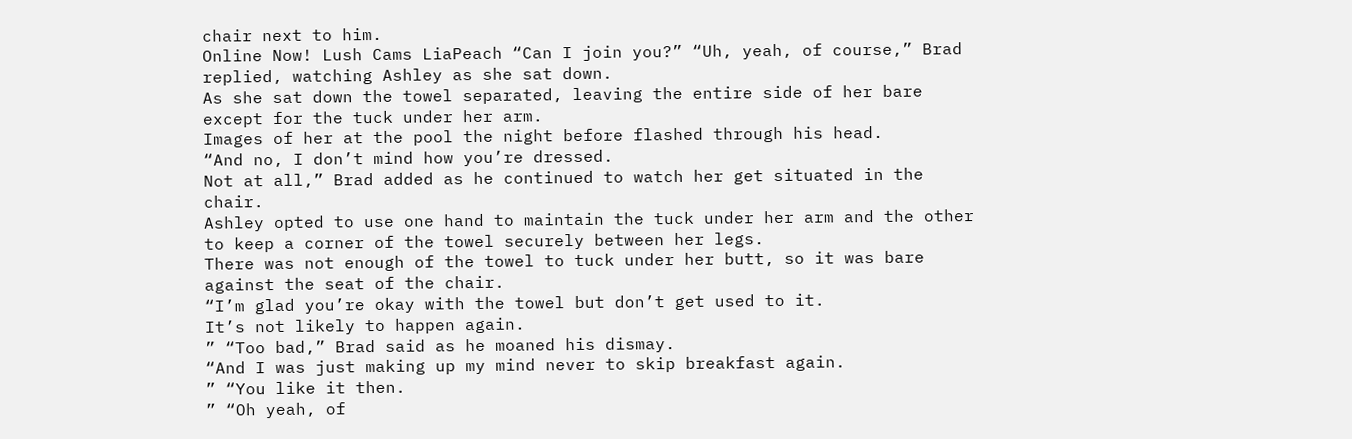chair next to him.
Online Now! Lush Cams LiaPeach “Can I join you?” “Uh, yeah, of course,” Brad replied, watching Ashley as she sat down.
As she sat down the towel separated, leaving the entire side of her bare except for the tuck under her arm.
Images of her at the pool the night before flashed through his head.
“And no, I don’t mind how you’re dressed.
Not at all,” Brad added as he continued to watch her get situated in the chair.
Ashley opted to use one hand to maintain the tuck under her arm and the other to keep a corner of the towel securely between her legs.
There was not enough of the towel to tuck under her butt, so it was bare against the seat of the chair.
“I’m glad you’re okay with the towel but don’t get used to it.
It’s not likely to happen again.
” “Too bad,” Brad said as he moaned his dismay.
“And I was just making up my mind never to skip breakfast again.
” “You like it then.
” “Oh yeah, of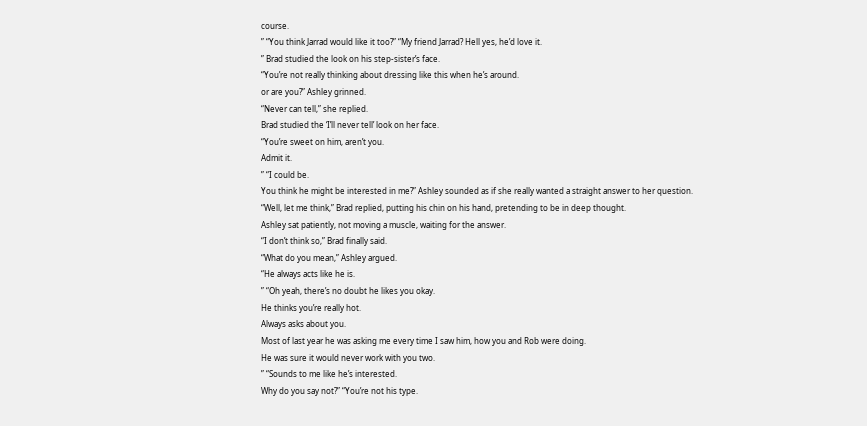course.
” “You think Jarrad would like it too?” “My friend Jarrad? Hell yes, he’d love it.
” Brad studied the look on his step-sister’s face.
“You’re not really thinking about dressing like this when he’s around.
or are you?” Ashley grinned.
“Never can tell,” she replied.
Brad studied the ‘I’ll never tell’ look on her face.
“You’re sweet on him, aren’t you.
Admit it.
” “I could be.
You think he might be interested in me?” Ashley sounded as if she really wanted a straight answer to her question.
“Well, let me think,” Brad replied, putting his chin on his hand, pretending to be in deep thought.
Ashley sat patiently, not moving a muscle, waiting for the answer.
“I don’t think so,” Brad finally said.
“What do you mean,” Ashley argued.
“He always acts like he is.
” “Oh yeah, there’s no doubt he likes you okay.
He thinks you’re really hot.
Always asks about you.
Most of last year he was asking me every time I saw him, how you and Rob were doing.
He was sure it would never work with you two.
” “Sounds to me like he’s interested.
Why do you say not?” “You’re not his type.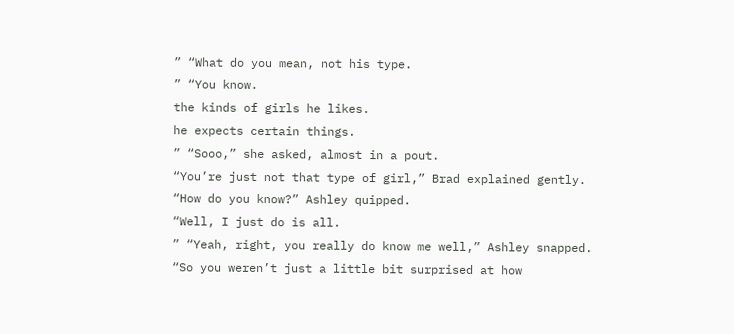” “What do you mean, not his type.
” “You know.
the kinds of girls he likes.
he expects certain things.
” “Sooo,” she asked, almost in a pout.
“You’re just not that type of girl,” Brad explained gently.
“How do you know?” Ashley quipped.
“Well, I just do is all.
” “Yeah, right, you really do know me well,” Ashley snapped.
“So you weren’t just a little bit surprised at how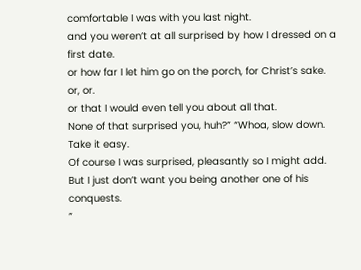comfortable I was with you last night.
and you weren’t at all surprised by how I dressed on a first date.
or how far I let him go on the porch, for Christ’s sake.
or, or.
or that I would even tell you about all that.
None of that surprised you, huh?” “Whoa, slow down.
Take it easy.
Of course I was surprised, pleasantly so I might add.
But I just don’t want you being another one of his conquests.
”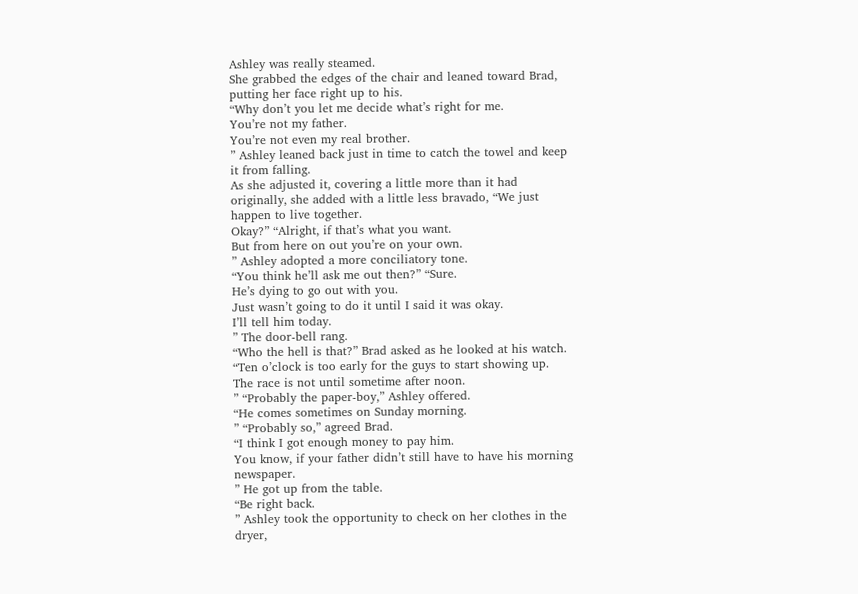Ashley was really steamed.
She grabbed the edges of the chair and leaned toward Brad, putting her face right up to his.
“Why don’t you let me decide what’s right for me.
You’re not my father.
You’re not even my real brother.
” Ashley leaned back just in time to catch the towel and keep it from falling.
As she adjusted it, covering a little more than it had originally, she added with a little less bravado, “We just happen to live together.
Okay?” “Alright, if that’s what you want.
But from here on out you’re on your own.
” Ashley adopted a more conciliatory tone.
“You think he’ll ask me out then?” “Sure.
He’s dying to go out with you.
Just wasn’t going to do it until I said it was okay.
I’ll tell him today.
” The door-bell rang.
“Who the hell is that?” Brad asked as he looked at his watch.
“Ten o’clock is too early for the guys to start showing up.
The race is not until sometime after noon.
” “Probably the paper-boy,” Ashley offered.
“He comes sometimes on Sunday morning.
” “Probably so,” agreed Brad.
“I think I got enough money to pay him.
You know, if your father didn’t still have to have his morning newspaper.
” He got up from the table.
“Be right back.
” Ashley took the opportunity to check on her clothes in the dryer,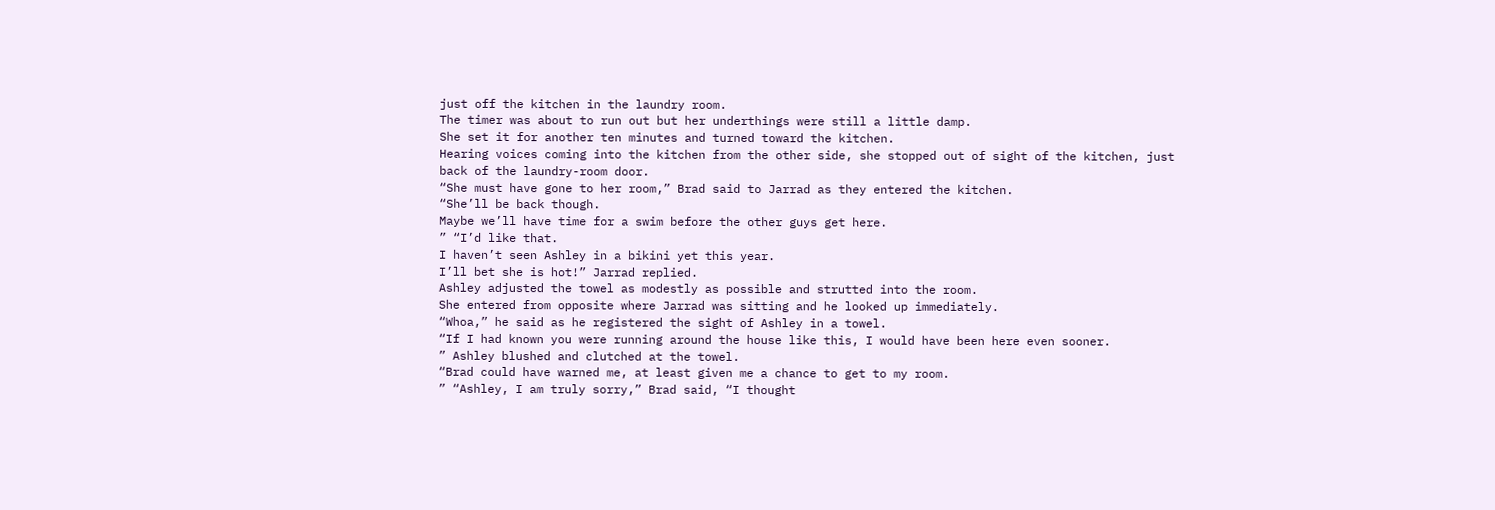just off the kitchen in the laundry room.
The timer was about to run out but her underthings were still a little damp.
She set it for another ten minutes and turned toward the kitchen.
Hearing voices coming into the kitchen from the other side, she stopped out of sight of the kitchen, just back of the laundry-room door.
“She must have gone to her room,” Brad said to Jarrad as they entered the kitchen.
“She’ll be back though.
Maybe we’ll have time for a swim before the other guys get here.
” “I’d like that.
I haven’t seen Ashley in a bikini yet this year.
I’ll bet she is hot!” Jarrad replied.
Ashley adjusted the towel as modestly as possible and strutted into the room.
She entered from opposite where Jarrad was sitting and he looked up immediately.
“Whoa,” he said as he registered the sight of Ashley in a towel.
“If I had known you were running around the house like this, I would have been here even sooner.
” Ashley blushed and clutched at the towel.
“Brad could have warned me, at least given me a chance to get to my room.
” “Ashley, I am truly sorry,” Brad said, “I thought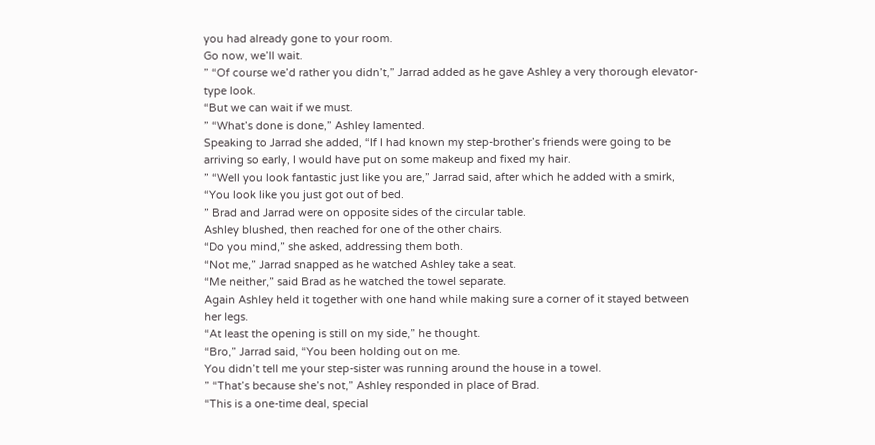you had already gone to your room.
Go now, we’ll wait.
” “Of course we’d rather you didn’t,” Jarrad added as he gave Ashley a very thorough elevator-type look.
“But we can wait if we must.
” “What’s done is done,” Ashley lamented.
Speaking to Jarrad she added, “If I had known my step-brother’s friends were going to be arriving so early, I would have put on some makeup and fixed my hair.
” “Well you look fantastic just like you are,” Jarrad said, after which he added with a smirk, “You look like you just got out of bed.
” Brad and Jarrad were on opposite sides of the circular table.
Ashley blushed, then reached for one of the other chairs.
“Do you mind,” she asked, addressing them both.
“Not me,” Jarrad snapped as he watched Ashley take a seat.
“Me neither,” said Brad as he watched the towel separate.
Again Ashley held it together with one hand while making sure a corner of it stayed between her legs.
“At least the opening is still on my side,” he thought.
“Bro,” Jarrad said, “You been holding out on me.
You didn’t tell me your step-sister was running around the house in a towel.
” “That’s because she’s not,” Ashley responded in place of Brad.
“This is a one-time deal, special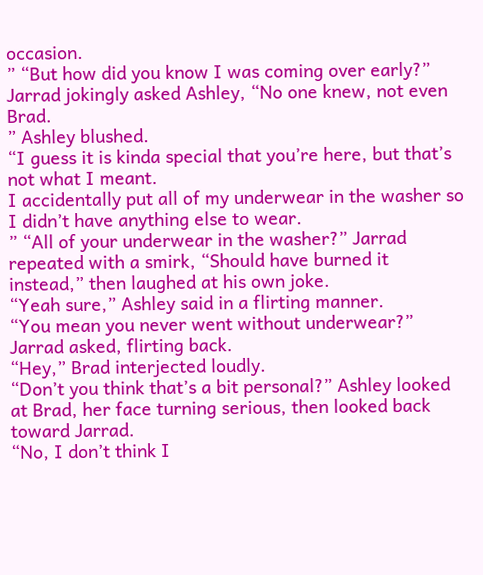occasion.
” “But how did you know I was coming over early?” Jarrad jokingly asked Ashley, “No one knew, not even Brad.
” Ashley blushed.
“I guess it is kinda special that you’re here, but that’s not what I meant.
I accidentally put all of my underwear in the washer so I didn’t have anything else to wear.
” “All of your underwear in the washer?” Jarrad repeated with a smirk, “Should have burned it instead,” then laughed at his own joke.
“Yeah sure,” Ashley said in a flirting manner.
“You mean you never went without underwear?” Jarrad asked, flirting back.
“Hey,” Brad interjected loudly.
“Don’t you think that’s a bit personal?” Ashley looked at Brad, her face turning serious, then looked back toward Jarrad.
“No, I don’t think I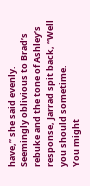have,” she said evenly.
Seemingly oblivious to Brad’s rebuke and the tone of Ashley’s response, Jarrad spit back, “Well you should sometime.
You might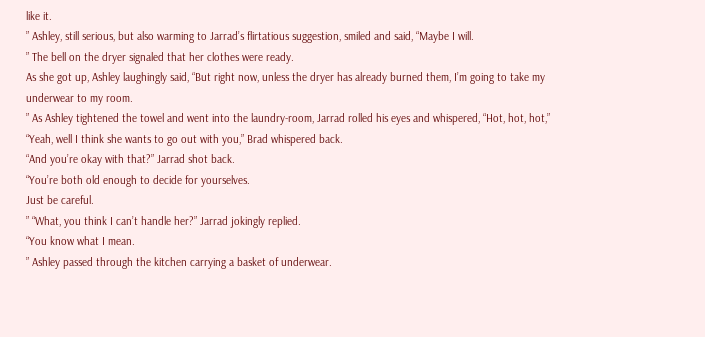like it.
” Ashley, still serious, but also warming to Jarrad’s flirtatious suggestion, smiled and said, “Maybe I will.
” The bell on the dryer signaled that her clothes were ready.
As she got up, Ashley laughingly said, “But right now, unless the dryer has already burned them, I’m going to take my underwear to my room.
” As Ashley tightened the towel and went into the laundry-room, Jarrad rolled his eyes and whispered, “Hot, hot, hot,” “Yeah, well I think she wants to go out with you,” Brad whispered back.
“And you’re okay with that?” Jarrad shot back.
“You’re both old enough to decide for yourselves.
Just be careful.
” “What, you think I can’t handle her?” Jarrad jokingly replied.
“You know what I mean.
” Ashley passed through the kitchen carrying a basket of underwear.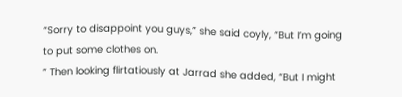“Sorry to disappoint you guys,” she said coyly, “But I’m going to put some clothes on.
” Then looking flirtatiously at Jarrad she added, “But I might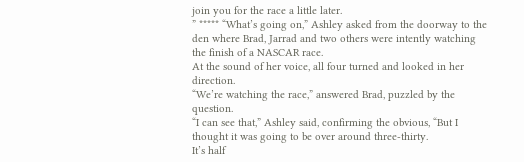join you for the race a little later.
” ***** “What’s going on,” Ashley asked from the doorway to the den where Brad, Jarrad and two others were intently watching the finish of a NASCAR race.
At the sound of her voice, all four turned and looked in her direction.
“We’re watching the race,” answered Brad, puzzled by the question.
“I can see that,” Ashley said, confirming the obvious, “But I thought it was going to be over around three-thirty.
It’s half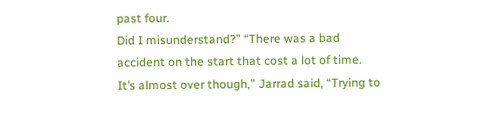past four.
Did I misunderstand?” “There was a bad accident on the start that cost a lot of time.
It’s almost over though,” Jarrad said, “Trying to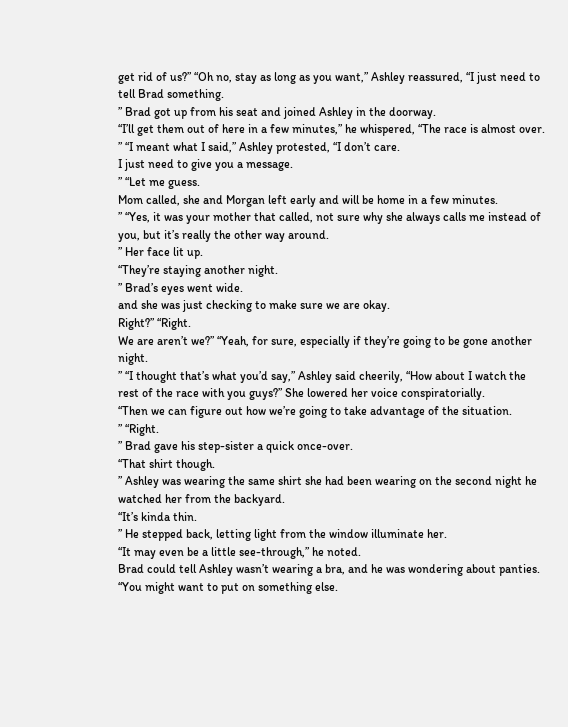get rid of us?” “Oh no, stay as long as you want,” Ashley reassured, “I just need to tell Brad something.
” Brad got up from his seat and joined Ashley in the doorway.
“I’ll get them out of here in a few minutes,” he whispered, “The race is almost over.
” “I meant what I said,” Ashley protested, “I don’t care.
I just need to give you a message.
” “Let me guess.
Mom called, she and Morgan left early and will be home in a few minutes.
” “Yes, it was your mother that called, not sure why she always calls me instead of you, but it’s really the other way around.
” Her face lit up.
“They’re staying another night.
” Brad’s eyes went wide.
and she was just checking to make sure we are okay.
Right?” “Right.
We are aren’t we?” “Yeah, for sure, especially if they’re going to be gone another night.
” “I thought that’s what you’d say,” Ashley said cheerily, “How about I watch the rest of the race with you guys?” She lowered her voice conspiratorially.
“Then we can figure out how we’re going to take advantage of the situation.
” “Right.
” Brad gave his step-sister a quick once-over.
“That shirt though.
” Ashley was wearing the same shirt she had been wearing on the second night he watched her from the backyard.
“It’s kinda thin.
” He stepped back, letting light from the window illuminate her.
“It may even be a little see-through,” he noted.
Brad could tell Ashley wasn’t wearing a bra, and he was wondering about panties.
“You might want to put on something else.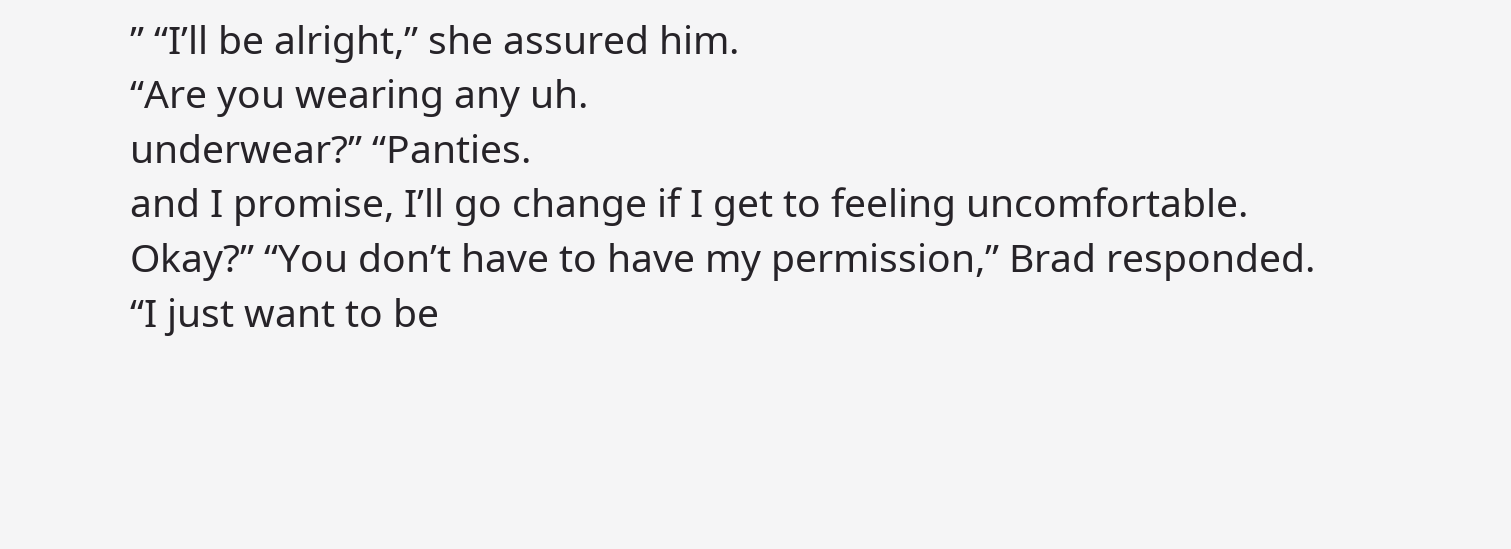” “I’ll be alright,” she assured him.
“Are you wearing any uh.
underwear?” “Panties.
and I promise, I’ll go change if I get to feeling uncomfortable.
Okay?” “You don’t have to have my permission,” Brad responded.
“I just want to be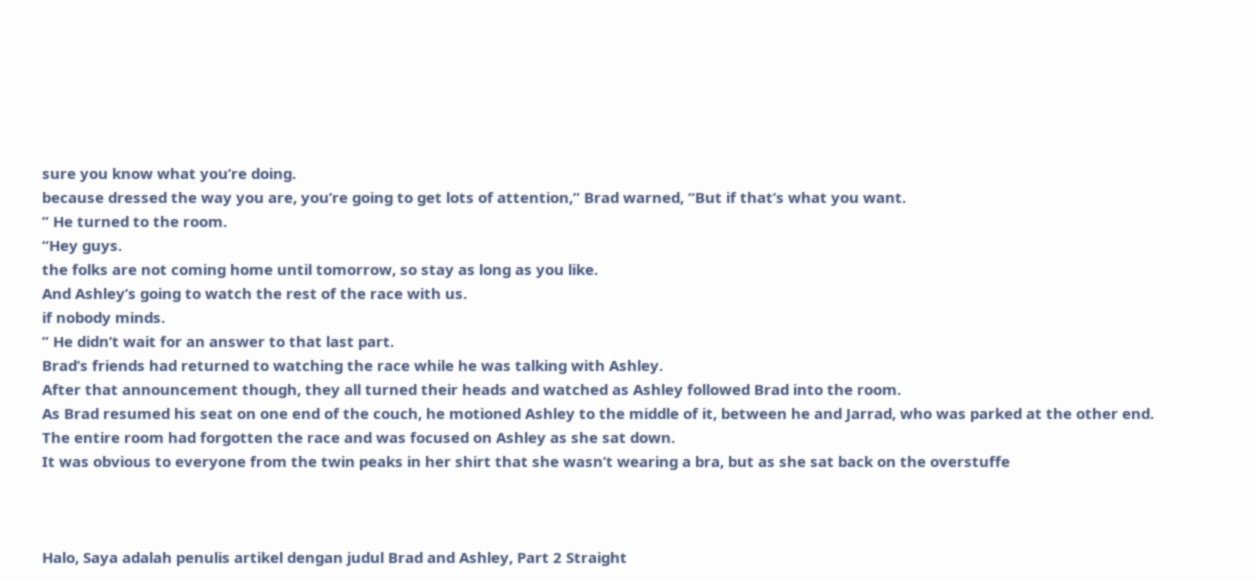sure you know what you’re doing.
because dressed the way you are, you’re going to get lots of attention,” Brad warned, “But if that’s what you want.
” He turned to the room.
“Hey guys.
the folks are not coming home until tomorrow, so stay as long as you like.
And Ashley’s going to watch the rest of the race with us.
if nobody minds.
” He didn’t wait for an answer to that last part.
Brad’s friends had returned to watching the race while he was talking with Ashley.
After that announcement though, they all turned their heads and watched as Ashley followed Brad into the room.
As Brad resumed his seat on one end of the couch, he motioned Ashley to the middle of it, between he and Jarrad, who was parked at the other end.
The entire room had forgotten the race and was focused on Ashley as she sat down.
It was obvious to everyone from the twin peaks in her shirt that she wasn’t wearing a bra, but as she sat back on the overstuffe



Halo, Saya adalah penulis artikel dengan judul Brad and Ashley, Part 2 Straight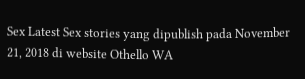Sex Latest Sex stories yang dipublish pada November 21, 2018 di website Othello WA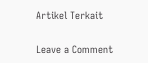Artikel Terkait

Leave a Comment